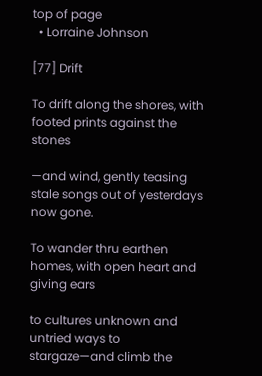top of page
  • Lorraine Johnson

[77] Drift

To drift along the shores, with footed prints against the stones

—and wind, gently teasing stale songs out of yesterdays now gone.

To wander thru earthen homes, with open heart and giving ears

to cultures unknown and untried ways to stargaze—and climb the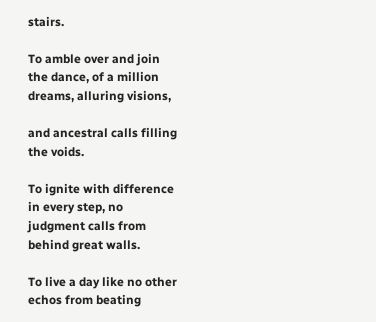stairs.

To amble over and join the dance, of a million dreams, alluring visions,

and ancestral calls filling the voids.

To ignite with difference in every step, no judgment calls from behind great walls.

To live a day like no other echos from beating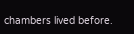chambers lived before.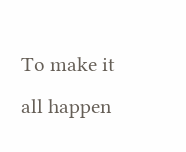To make it all happen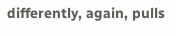differently, again, pulls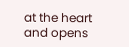at the heart and opens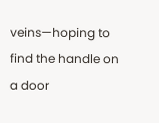veins—hoping to find the handle on a door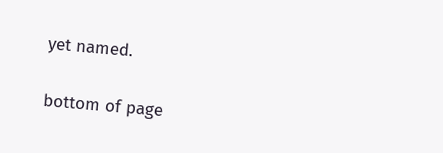yet named.


bottom of page